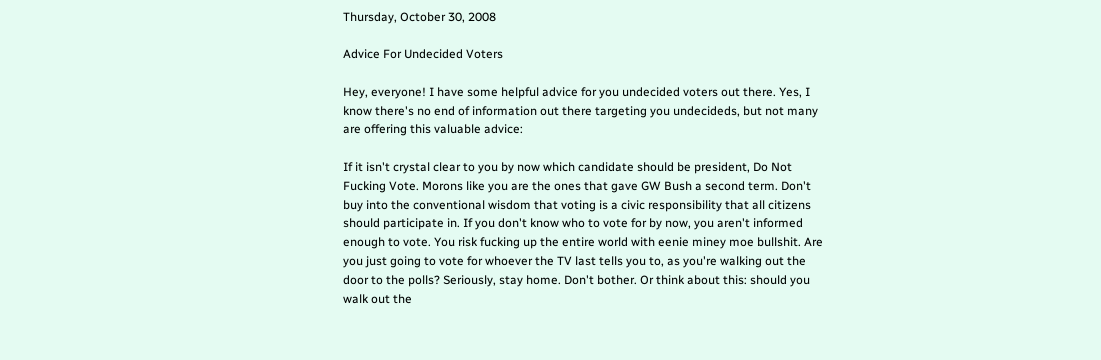Thursday, October 30, 2008

Advice For Undecided Voters

Hey, everyone! I have some helpful advice for you undecided voters out there. Yes, I know there's no end of information out there targeting you undecideds, but not many are offering this valuable advice:

If it isn't crystal clear to you by now which candidate should be president, Do Not Fucking Vote. Morons like you are the ones that gave GW Bush a second term. Don't buy into the conventional wisdom that voting is a civic responsibility that all citizens should participate in. If you don't know who to vote for by now, you aren't informed enough to vote. You risk fucking up the entire world with eenie miney moe bullshit. Are you just going to vote for whoever the TV last tells you to, as you're walking out the door to the polls? Seriously, stay home. Don't bother. Or think about this: should you walk out the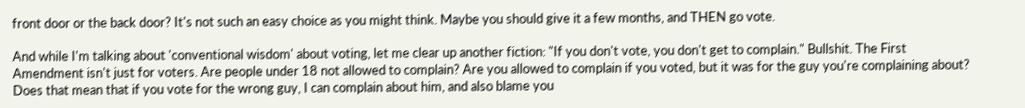front door or the back door? It's not such an easy choice as you might think. Maybe you should give it a few months, and THEN go vote.

And while I'm talking about 'conventional wisdom' about voting, let me clear up another fiction: "If you don't vote, you don't get to complain." Bullshit. The First Amendment isn't just for voters. Are people under 18 not allowed to complain? Are you allowed to complain if you voted, but it was for the guy you're complaining about? Does that mean that if you vote for the wrong guy, I can complain about him, and also blame you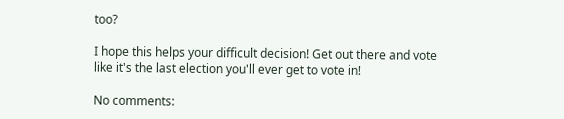too?

I hope this helps your difficult decision! Get out there and vote like it's the last election you'll ever get to vote in!

No comments: